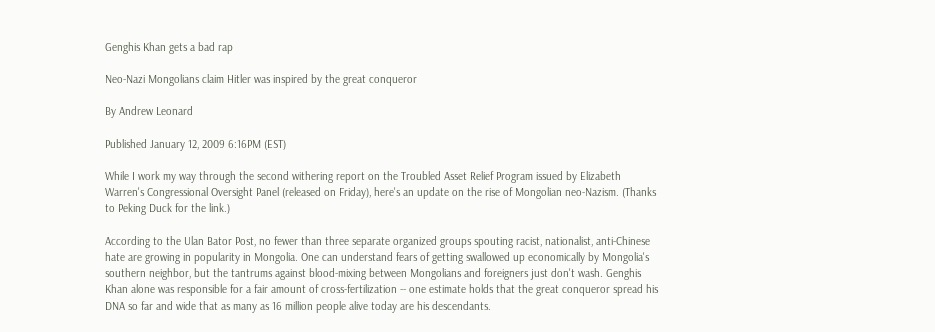Genghis Khan gets a bad rap

Neo-Nazi Mongolians claim Hitler was inspired by the great conqueror

By Andrew Leonard

Published January 12, 2009 6:16PM (EST)

While I work my way through the second withering report on the Troubled Asset Relief Program issued by Elizabeth Warren's Congressional Oversight Panel (released on Friday), here's an update on the rise of Mongolian neo-Nazism. (Thanks to Peking Duck for the link.)

According to the Ulan Bator Post, no fewer than three separate organized groups spouting racist, nationalist, anti-Chinese hate are growing in popularity in Mongolia. One can understand fears of getting swallowed up economically by Mongolia's southern neighbor, but the tantrums against blood-mixing between Mongolians and foreigners just don't wash. Genghis Khan alone was responsible for a fair amount of cross-fertilization -- one estimate holds that the great conqueror spread his DNA so far and wide that as many as 16 million people alive today are his descendants.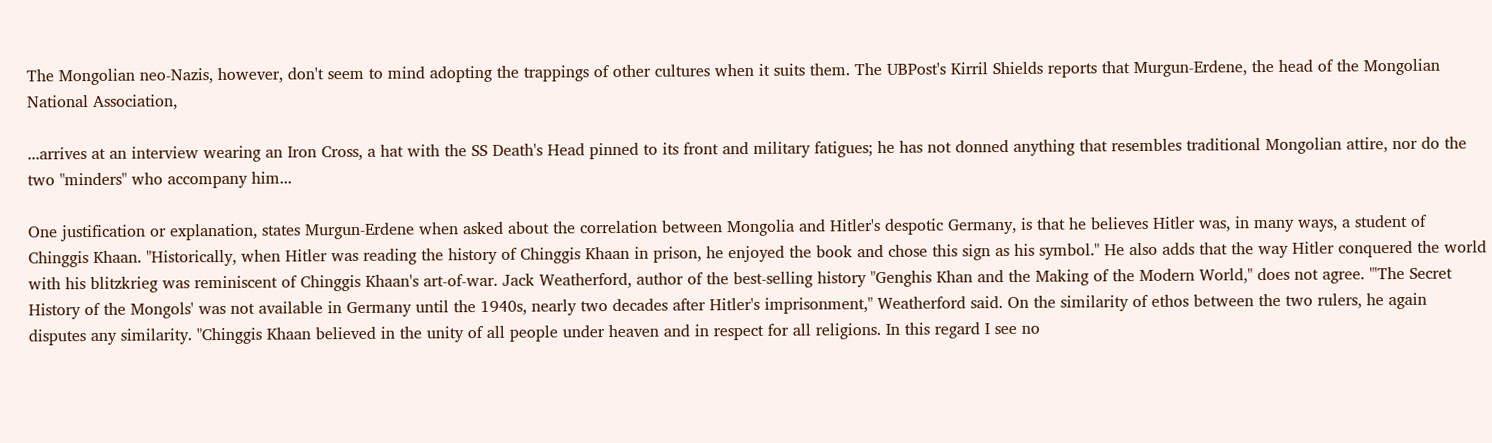The Mongolian neo-Nazis, however, don't seem to mind adopting the trappings of other cultures when it suits them. The UBPost's Kirril Shields reports that Murgun-Erdene, the head of the Mongolian National Association,

...arrives at an interview wearing an Iron Cross, a hat with the SS Death's Head pinned to its front and military fatigues; he has not donned anything that resembles traditional Mongolian attire, nor do the two "minders" who accompany him...

One justification or explanation, states Murgun-Erdene when asked about the correlation between Mongolia and Hitler's despotic Germany, is that he believes Hitler was, in many ways, a student of Chinggis Khaan. "Historically, when Hitler was reading the history of Chinggis Khaan in prison, he enjoyed the book and chose this sign as his symbol." He also adds that the way Hitler conquered the world with his blitzkrieg was reminiscent of Chinggis Khaan's art-of-war. Jack Weatherford, author of the best-selling history "Genghis Khan and the Making of the Modern World," does not agree. "'The Secret History of the Mongols' was not available in Germany until the 1940s, nearly two decades after Hitler's imprisonment," Weatherford said. On the similarity of ethos between the two rulers, he again disputes any similarity. "Chinggis Khaan believed in the unity of all people under heaven and in respect for all religions. In this regard I see no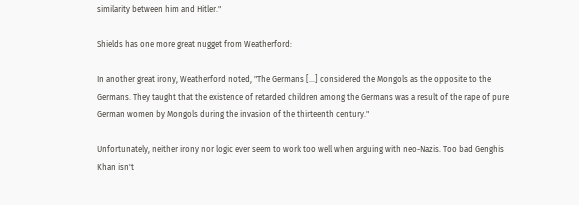similarity between him and Hitler."

Shields has one more great nugget from Weatherford:

In another great irony, Weatherford noted, "The Germans [...] considered the Mongols as the opposite to the Germans. They taught that the existence of retarded children among the Germans was a result of the rape of pure German women by Mongols during the invasion of the thirteenth century."

Unfortunately, neither irony nor logic ever seem to work too well when arguing with neo-Nazis. Too bad Genghis Khan isn't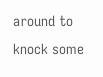around to knock some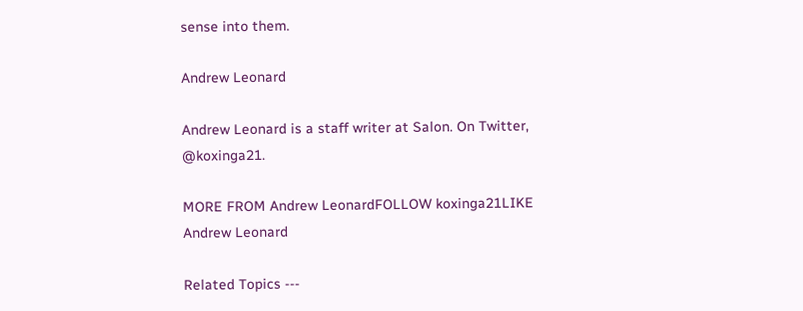sense into them.

Andrew Leonard

Andrew Leonard is a staff writer at Salon. On Twitter, @koxinga21.

MORE FROM Andrew LeonardFOLLOW koxinga21LIKE Andrew Leonard

Related Topics ---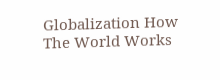Globalization How The World Works